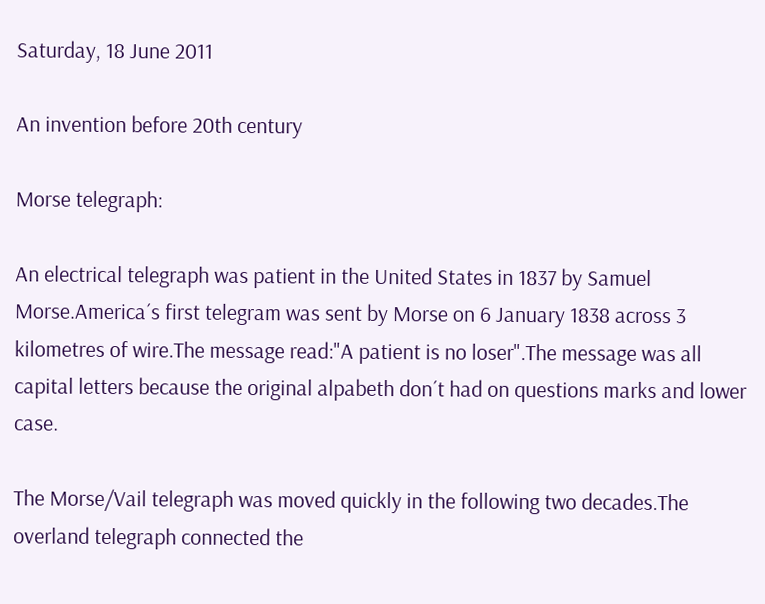Saturday, 18 June 2011

An invention before 20th century

Morse telegraph:

An electrical telegraph was patient in the United States in 1837 by Samuel Morse.America´s first telegram was sent by Morse on 6 January 1838 across 3 kilometres of wire.The message read:"A patient is no loser".The message was all capital letters because the original alpabeth don´t had on questions marks and lower case.

The Morse/Vail telegraph was moved quickly in the following two decades.The overland telegraph connected the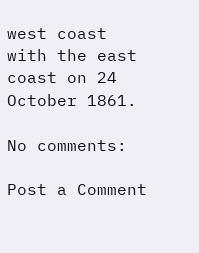west coast with the east coast on 24 October 1861.

No comments:

Post a Comment